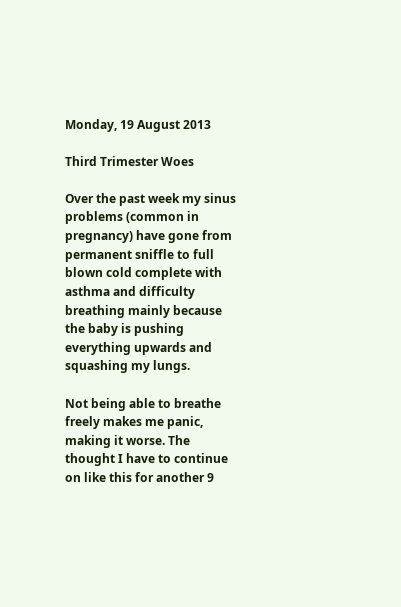Monday, 19 August 2013

Third Trimester Woes

Over the past week my sinus problems (common in pregnancy) have gone from permanent sniffle to full blown cold complete with asthma and difficulty breathing mainly because the baby is pushing everything upwards and squashing my lungs.

Not being able to breathe freely makes me panic, making it worse. The thought I have to continue on like this for another 9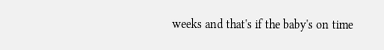weeks and that's if the baby's on time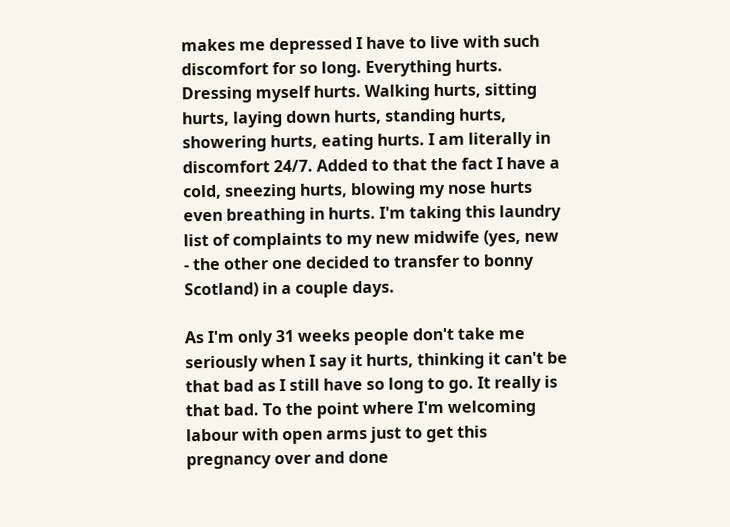makes me depressed I have to live with such discomfort for so long. Everything hurts. Dressing myself hurts. Walking hurts, sitting hurts, laying down hurts, standing hurts, showering hurts, eating hurts. I am literally in discomfort 24/7. Added to that the fact I have a cold, sneezing hurts, blowing my nose hurts even breathing in hurts. I'm taking this laundry list of complaints to my new midwife (yes, new - the other one decided to transfer to bonny Scotland) in a couple days.

As I'm only 31 weeks people don't take me seriously when I say it hurts, thinking it can't be that bad as I still have so long to go. It really is that bad. To the point where I'm welcoming labour with open arms just to get this pregnancy over and done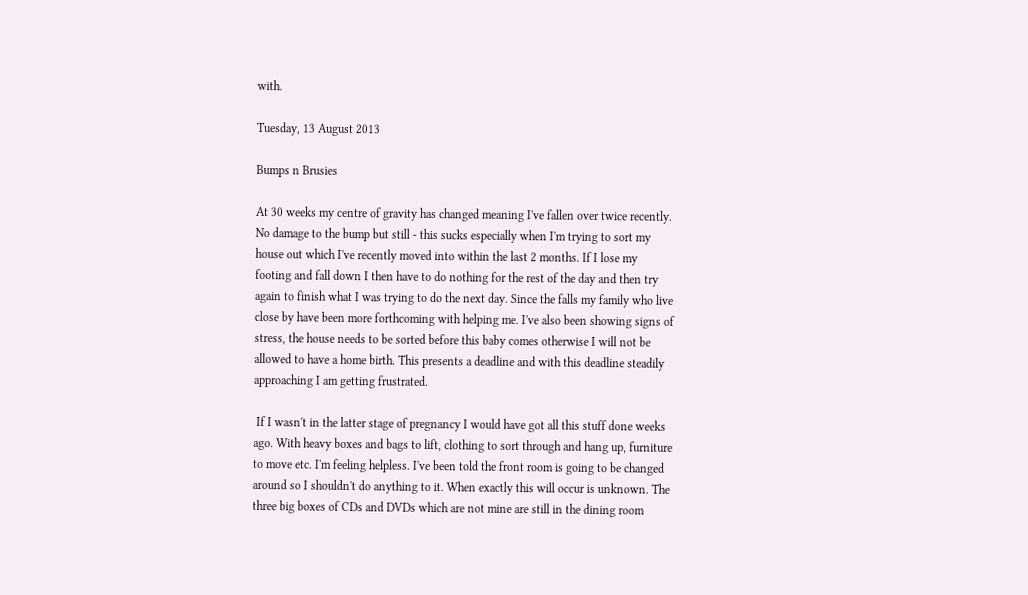with.

Tuesday, 13 August 2013

Bumps n Brusies

At 30 weeks my centre of gravity has changed meaning I've fallen over twice recently. No damage to the bump but still - this sucks especially when I'm trying to sort my house out which I've recently moved into within the last 2 months. If I lose my footing and fall down I then have to do nothing for the rest of the day and then try again to finish what I was trying to do the next day. Since the falls my family who live close by have been more forthcoming with helping me. I've also been showing signs of stress, the house needs to be sorted before this baby comes otherwise I will not be allowed to have a home birth. This presents a deadline and with this deadline steadily approaching I am getting frustrated.

 If I wasn't in the latter stage of pregnancy I would have got all this stuff done weeks ago. With heavy boxes and bags to lift, clothing to sort through and hang up, furniture to move etc. I'm feeling helpless. I've been told the front room is going to be changed around so I shouldn't do anything to it. When exactly this will occur is unknown. The three big boxes of CDs and DVDs which are not mine are still in the dining room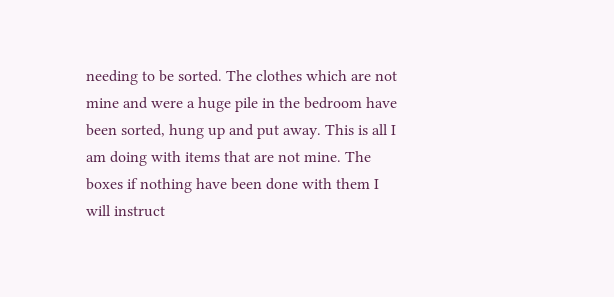needing to be sorted. The clothes which are not mine and were a huge pile in the bedroom have been sorted, hung up and put away. This is all I am doing with items that are not mine. The boxes if nothing have been done with them I will instruct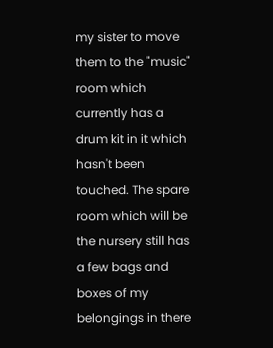my sister to move them to the "music" room which currently has a drum kit in it which hasn't been touched. The spare room which will be the nursery still has a few bags and boxes of my belongings in there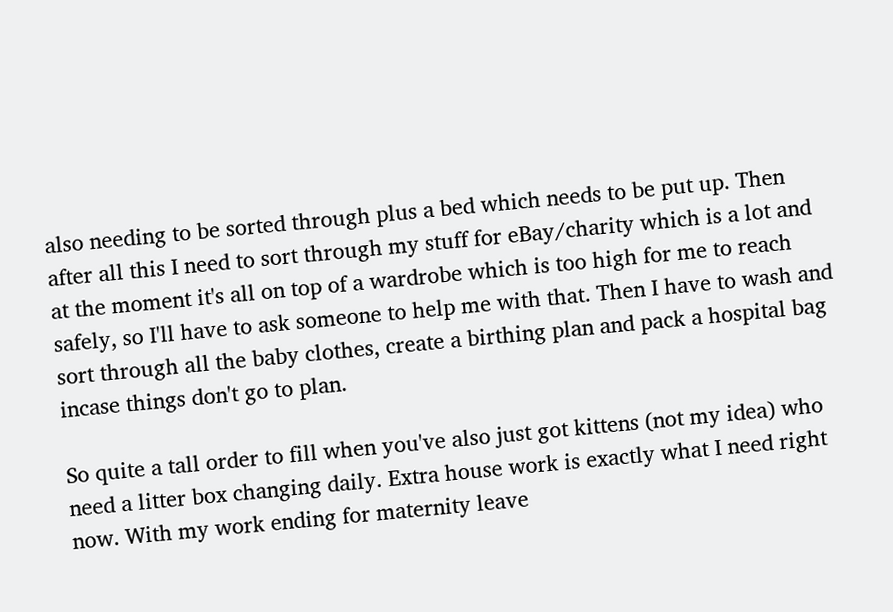also needing to be sorted through plus a bed which needs to be put up. Then after all this I need to sort through my stuff for eBay/charity which is a lot and at the moment it's all on top of a wardrobe which is too high for me to reach safely, so I'll have to ask someone to help me with that. Then I have to wash and sort through all the baby clothes, create a birthing plan and pack a hospital bag incase things don't go to plan.

So quite a tall order to fill when you've also just got kittens (not my idea) who need a litter box changing daily. Extra house work is exactly what I need right now. With my work ending for maternity leave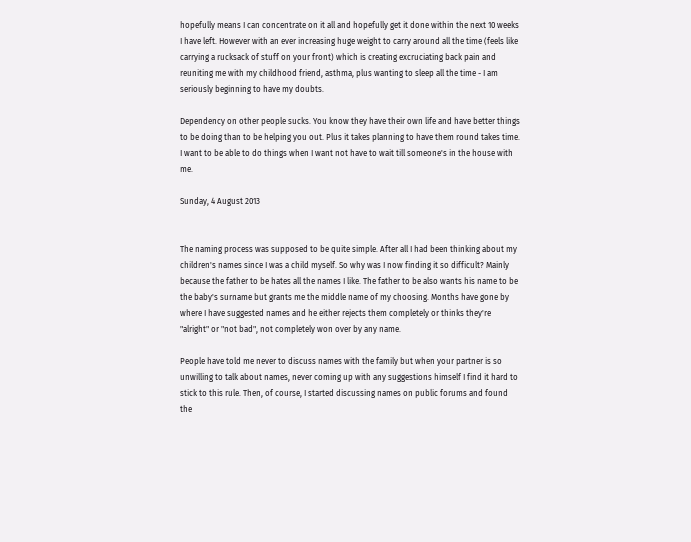hopefully means I can concentrate on it all and hopefully get it done within the next 10 weeks I have left. However with an ever increasing huge weight to carry around all the time (feels like carrying a rucksack of stuff on your front) which is creating excruciating back pain and reuniting me with my childhood friend, asthma, plus wanting to sleep all the time - I am seriously beginning to have my doubts.

Dependency on other people sucks. You know they have their own life and have better things to be doing than to be helping you out. Plus it takes planning to have them round takes time. I want to be able to do things when I want not have to wait till someone's in the house with me.

Sunday, 4 August 2013


The naming process was supposed to be quite simple. After all I had been thinking about my children's names since I was a child myself. So why was I now finding it so difficult? Mainly because the father to be hates all the names I like. The father to be also wants his name to be the baby's surname but grants me the middle name of my choosing. Months have gone by where I have suggested names and he either rejects them completely or thinks they're "alright" or "not bad", not completely won over by any name.

People have told me never to discuss names with the family but when your partner is so unwilling to talk about names, never coming up with any suggestions himself I find it hard to stick to this rule. Then, of course, I started discussing names on public forums and found the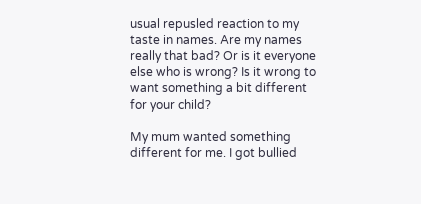usual repusled reaction to my taste in names. Are my names really that bad? Or is it everyone else who is wrong? Is it wrong to want something a bit different for your child?

My mum wanted something different for me. I got bullied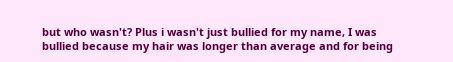but who wasn't? Plus i wasn't just bullied for my name, I was bullied because my hair was longer than average and for being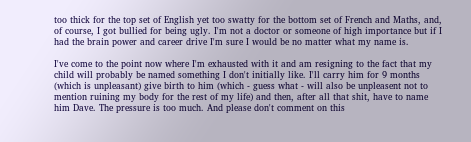too thick for the top set of English yet too swatty for the bottom set of French and Maths, and, of course, I got bullied for being ugly. I'm not a doctor or someone of high importance but if I had the brain power and career drive I'm sure I would be no matter what my name is.

I've come to the point now where I'm exhausted with it and am resigning to the fact that my child will probably be named something I don't initially like. I'll carry him for 9 months (which is unpleasant) give birth to him (which - guess what - will also be unpleasent not to mention ruining my body for the rest of my life) and then, after all that shit, have to name him Dave. The pressure is too much. And please don't comment on this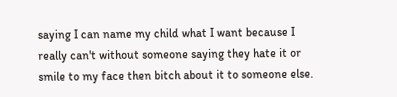saying I can name my child what I want because I really can't without someone saying they hate it or smile to my face then bitch about it to someone else.